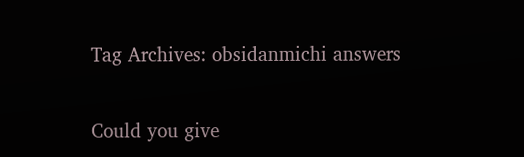Tag Archives: obsidanmichi answers

Could you give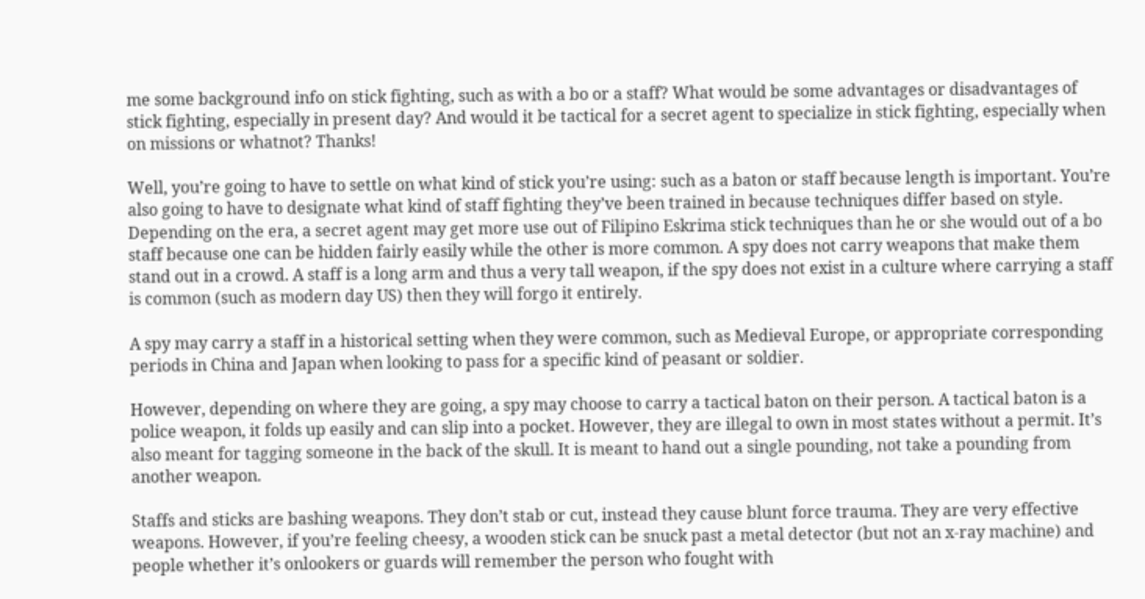me some background info on stick fighting, such as with a bo or a staff? What would be some advantages or disadvantages of stick fighting, especially in present day? And would it be tactical for a secret agent to specialize in stick fighting, especially when on missions or whatnot? Thanks!

Well, you’re going to have to settle on what kind of stick you’re using: such as a baton or staff because length is important. You’re also going to have to designate what kind of staff fighting they’ve been trained in because techniques differ based on style. Depending on the era, a secret agent may get more use out of Filipino Eskrima stick techniques than he or she would out of a bo staff because one can be hidden fairly easily while the other is more common. A spy does not carry weapons that make them stand out in a crowd. A staff is a long arm and thus a very tall weapon, if the spy does not exist in a culture where carrying a staff is common (such as modern day US) then they will forgo it entirely.

A spy may carry a staff in a historical setting when they were common, such as Medieval Europe, or appropriate corresponding periods in China and Japan when looking to pass for a specific kind of peasant or soldier.

However, depending on where they are going, a spy may choose to carry a tactical baton on their person. A tactical baton is a police weapon, it folds up easily and can slip into a pocket. However, they are illegal to own in most states without a permit. It’s also meant for tagging someone in the back of the skull. It is meant to hand out a single pounding, not take a pounding from another weapon.

Staffs and sticks are bashing weapons. They don’t stab or cut, instead they cause blunt force trauma. They are very effective weapons. However, if you’re feeling cheesy, a wooden stick can be snuck past a metal detector (but not an x-ray machine) and people whether it’s onlookers or guards will remember the person who fought with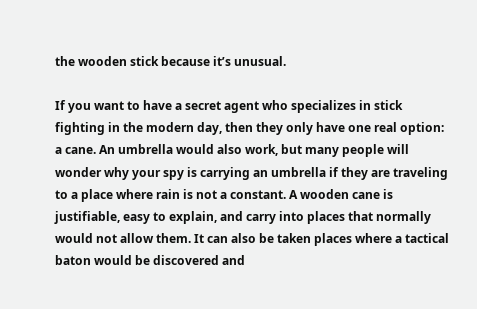the wooden stick because it’s unusual.

If you want to have a secret agent who specializes in stick fighting in the modern day, then they only have one real option: a cane. An umbrella would also work, but many people will wonder why your spy is carrying an umbrella if they are traveling to a place where rain is not a constant. A wooden cane is justifiable, easy to explain, and carry into places that normally would not allow them. It can also be taken places where a tactical baton would be discovered and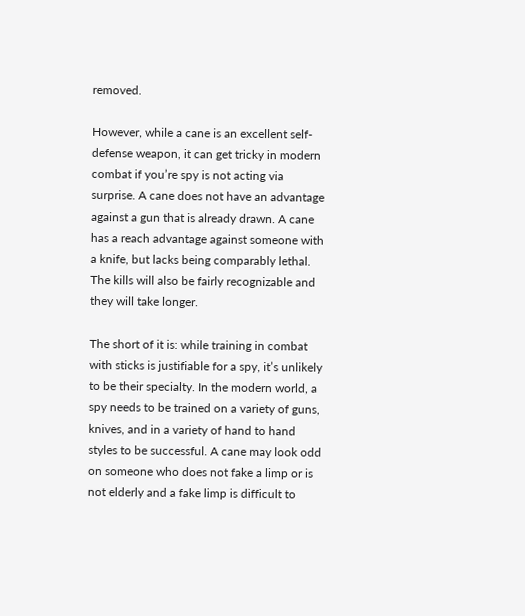removed.

However, while a cane is an excellent self-defense weapon, it can get tricky in modern combat if you’re spy is not acting via surprise. A cane does not have an advantage against a gun that is already drawn. A cane has a reach advantage against someone with a knife, but lacks being comparably lethal. The kills will also be fairly recognizable and they will take longer.

The short of it is: while training in combat with sticks is justifiable for a spy, it’s unlikely to be their specialty. In the modern world, a spy needs to be trained on a variety of guns, knives, and in a variety of hand to hand styles to be successful. A cane may look odd on someone who does not fake a limp or is not elderly and a fake limp is difficult to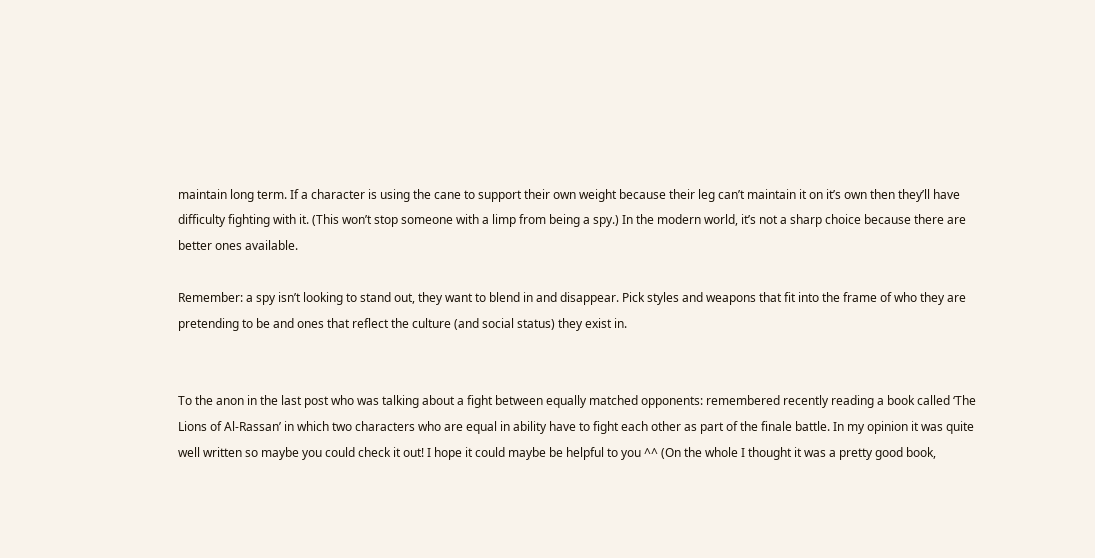maintain long term. If a character is using the cane to support their own weight because their leg can’t maintain it on it’s own then they’ll have difficulty fighting with it. (This won’t stop someone with a limp from being a spy.) In the modern world, it’s not a sharp choice because there are better ones available.

Remember: a spy isn’t looking to stand out, they want to blend in and disappear. Pick styles and weapons that fit into the frame of who they are pretending to be and ones that reflect the culture (and social status) they exist in.


To the anon in the last post who was talking about a fight between equally matched opponents: remembered recently reading a book called ‘The Lions of Al-Rassan’ in which two characters who are equal in ability have to fight each other as part of the finale battle. In my opinion it was quite well written so maybe you could check it out! I hope it could maybe be helpful to you ^^ (On the whole I thought it was a pretty good book,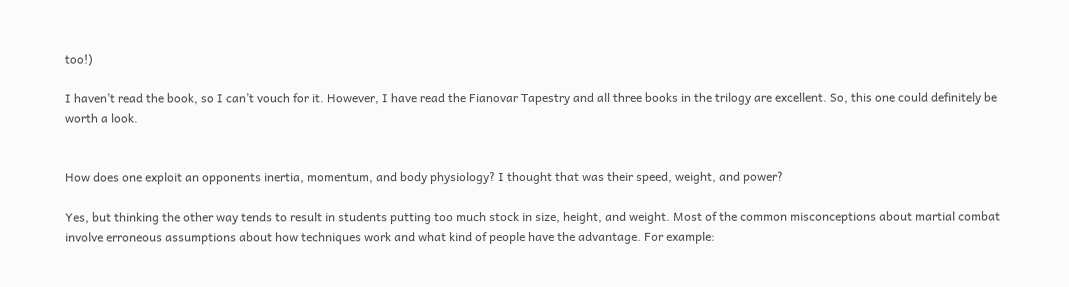too!)

I haven’t read the book, so I can’t vouch for it. However, I have read the Fianovar Tapestry and all three books in the trilogy are excellent. So, this one could definitely be worth a look.


How does one exploit an opponents inertia, momentum, and body physiology? I thought that was their speed, weight, and power?

Yes, but thinking the other way tends to result in students putting too much stock in size, height, and weight. Most of the common misconceptions about martial combat involve erroneous assumptions about how techniques work and what kind of people have the advantage. For example: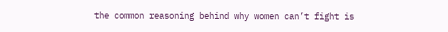the common reasoning behind why women can’t fight is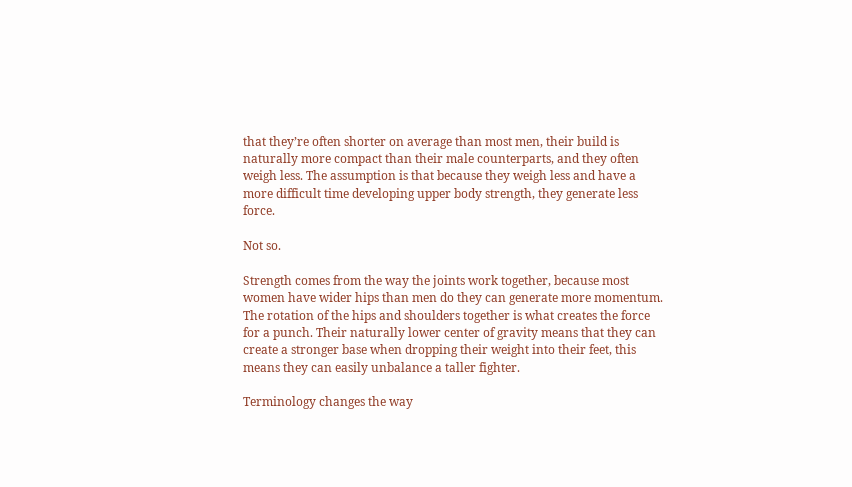that they’re often shorter on average than most men, their build is naturally more compact than their male counterparts, and they often weigh less. The assumption is that because they weigh less and have a more difficult time developing upper body strength, they generate less force.

Not so.

Strength comes from the way the joints work together, because most women have wider hips than men do they can generate more momentum. The rotation of the hips and shoulders together is what creates the force for a punch. Their naturally lower center of gravity means that they can create a stronger base when dropping their weight into their feet, this means they can easily unbalance a taller fighter.

Terminology changes the way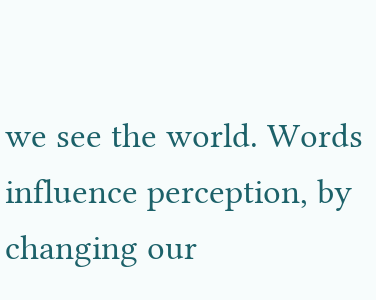we see the world. Words influence perception, by changing our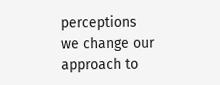perceptions we change our approach to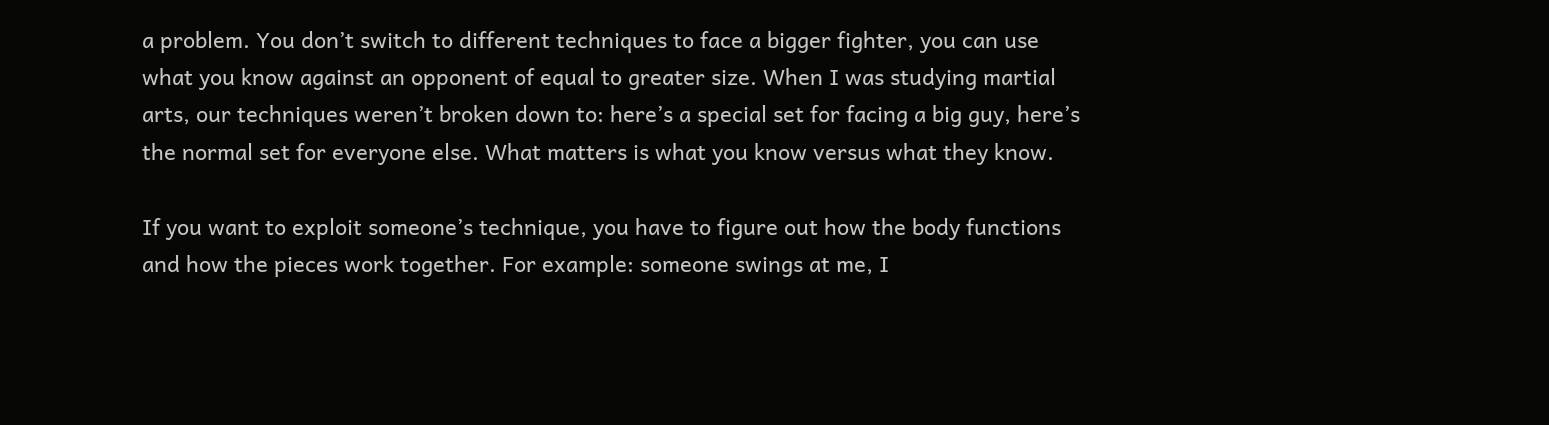a problem. You don’t switch to different techniques to face a bigger fighter, you can use what you know against an opponent of equal to greater size. When I was studying martial arts, our techniques weren’t broken down to: here’s a special set for facing a big guy, here’s the normal set for everyone else. What matters is what you know versus what they know.

If you want to exploit someone’s technique, you have to figure out how the body functions and how the pieces work together. For example: someone swings at me, I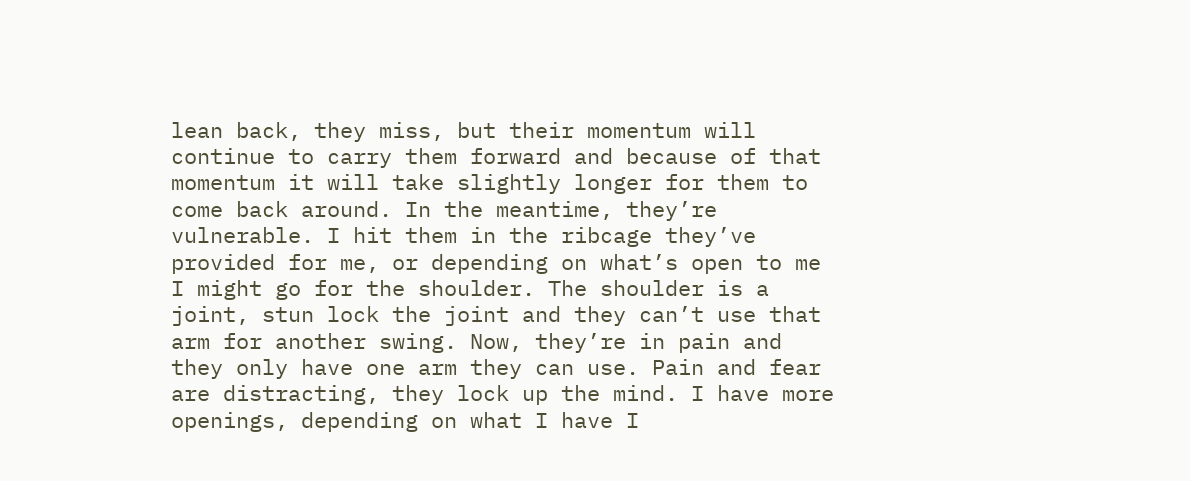lean back, they miss, but their momentum will continue to carry them forward and because of that momentum it will take slightly longer for them to come back around. In the meantime, they’re vulnerable. I hit them in the ribcage they’ve provided for me, or depending on what’s open to me I might go for the shoulder. The shoulder is a joint, stun lock the joint and they can’t use that arm for another swing. Now, they’re in pain and they only have one arm they can use. Pain and fear are distracting, they lock up the mind. I have more openings, depending on what I have I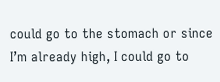could go to the stomach or since I’m already high, I could go to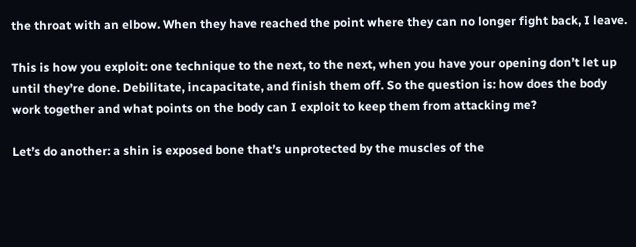the throat with an elbow. When they have reached the point where they can no longer fight back, I leave.

This is how you exploit: one technique to the next, to the next, when you have your opening don’t let up until they’re done. Debilitate, incapacitate, and finish them off. So the question is: how does the body work together and what points on the body can I exploit to keep them from attacking me?

Let’s do another: a shin is exposed bone that’s unprotected by the muscles of the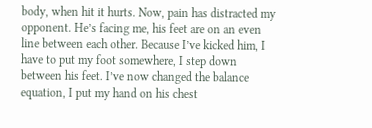body, when hit it hurts. Now, pain has distracted my opponent. He’s facing me, his feet are on an even line between each other. Because I’ve kicked him, I have to put my foot somewhere, I step down between his feet. I’ve now changed the balance equation, I put my hand on his chest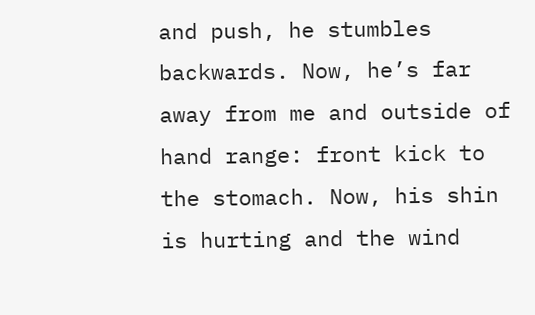and push, he stumbles backwards. Now, he’s far away from me and outside of hand range: front kick to the stomach. Now, his shin is hurting and the wind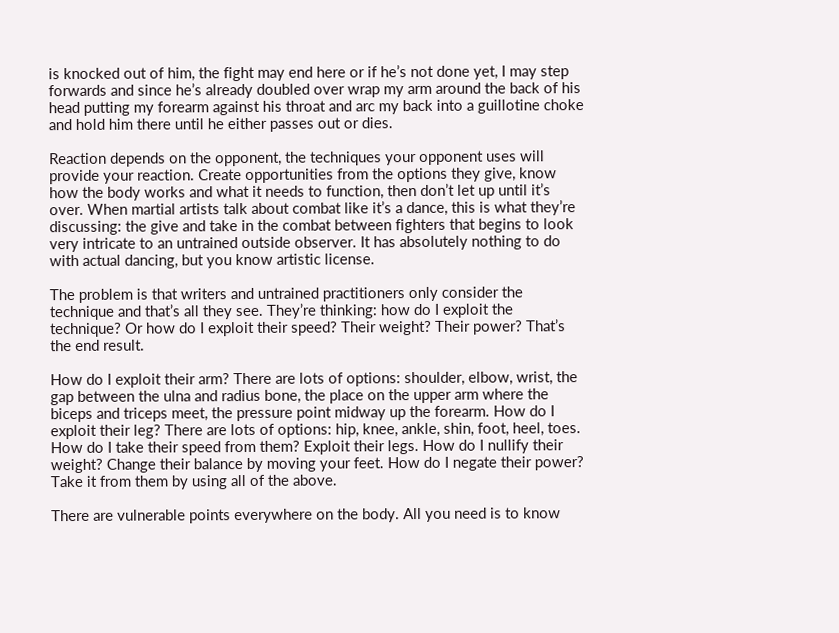is knocked out of him, the fight may end here or if he’s not done yet, I may step forwards and since he’s already doubled over wrap my arm around the back of his head putting my forearm against his throat and arc my back into a guillotine choke and hold him there until he either passes out or dies.

Reaction depends on the opponent, the techniques your opponent uses will provide your reaction. Create opportunities from the options they give, know how the body works and what it needs to function, then don’t let up until it’s over. When martial artists talk about combat like it’s a dance, this is what they’re discussing: the give and take in the combat between fighters that begins to look very intricate to an untrained outside observer. It has absolutely nothing to do with actual dancing, but you know artistic license.

The problem is that writers and untrained practitioners only consider the technique and that’s all they see. They’re thinking: how do I exploit the technique? Or how do I exploit their speed? Their weight? Their power? That’s the end result.

How do I exploit their arm? There are lots of options: shoulder, elbow, wrist, the gap between the ulna and radius bone, the place on the upper arm where the biceps and triceps meet, the pressure point midway up the forearm. How do I exploit their leg? There are lots of options: hip, knee, ankle, shin, foot, heel, toes. How do I take their speed from them? Exploit their legs. How do I nullify their weight? Change their balance by moving your feet. How do I negate their power? Take it from them by using all of the above.

There are vulnerable points everywhere on the body. All you need is to know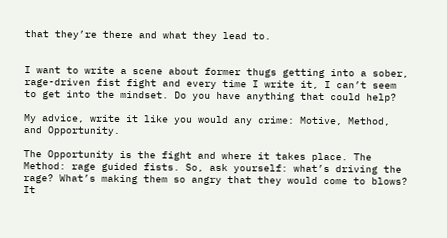that they’re there and what they lead to.


I want to write a scene about former thugs getting into a sober, rage-driven fist fight and every time I write it, I can’t seem to get into the mindset. Do you have anything that could help?

My advice, write it like you would any crime: Motive, Method, and Opportunity.

The Opportunity is the fight and where it takes place. The Method: rage guided fists. So, ask yourself: what’s driving the rage? What’s making them so angry that they would come to blows? It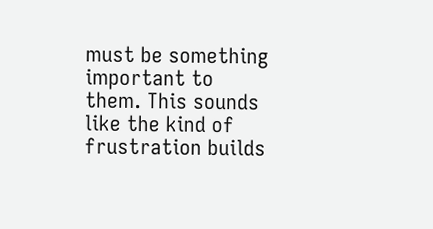must be something important to them. This sounds like the kind of frustration builds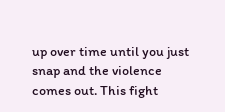up over time until you just snap and the violence comes out. This fight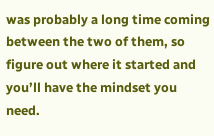was probably a long time coming between the two of them, so figure out where it started and you’ll have the mindset you need.